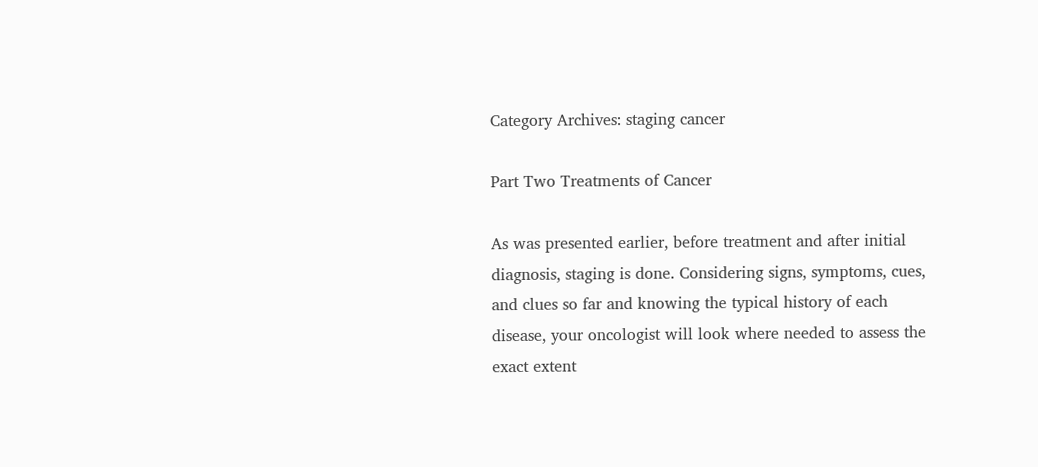Category Archives: staging cancer

Part Two Treatments of Cancer

As was presented earlier, before treatment and after initial diagnosis, staging is done. Considering signs, symptoms, cues, and clues so far and knowing the typical history of each disease, your oncologist will look where needed to assess the exact extent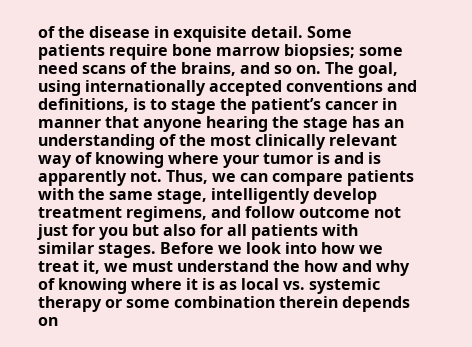of the disease in exquisite detail. Some patients require bone marrow biopsies; some need scans of the brains, and so on. The goal, using internationally accepted conventions and definitions, is to stage the patient’s cancer in manner that anyone hearing the stage has an understanding of the most clinically relevant way of knowing where your tumor is and is apparently not. Thus, we can compare patients with the same stage, intelligently develop treatment regimens, and follow outcome not just for you but also for all patients with similar stages. Before we look into how we treat it, we must understand the how and why of knowing where it is as local vs. systemic therapy or some combination therein depends on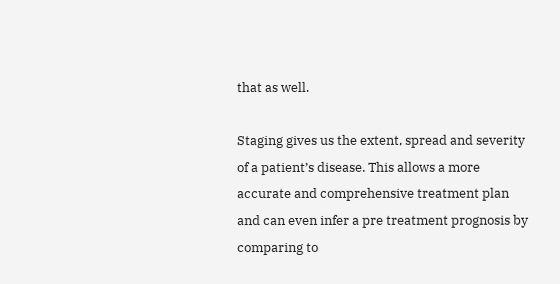that as well.

Staging gives us the extent, spread and severity of a patient’s disease. This allows a more accurate and comprehensive treatment plan and can even infer a pre treatment prognosis by comparing to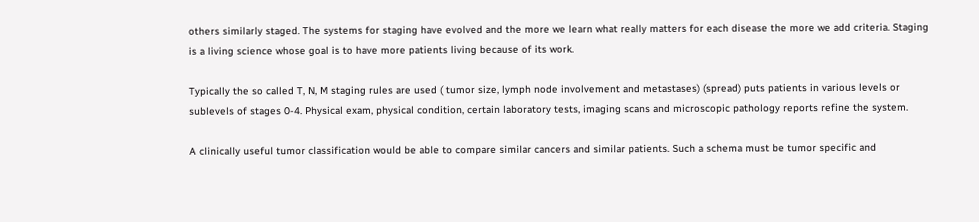others similarly staged. The systems for staging have evolved and the more we learn what really matters for each disease the more we add criteria. Staging is a living science whose goal is to have more patients living because of its work.

Typically the so called T, N, M staging rules are used ( tumor size, lymph node involvement and metastases) (spread) puts patients in various levels or sublevels of stages 0-4. Physical exam, physical condition, certain laboratory tests, imaging scans and microscopic pathology reports refine the system.

A clinically useful tumor classification would be able to compare similar cancers and similar patients. Such a schema must be tumor specific and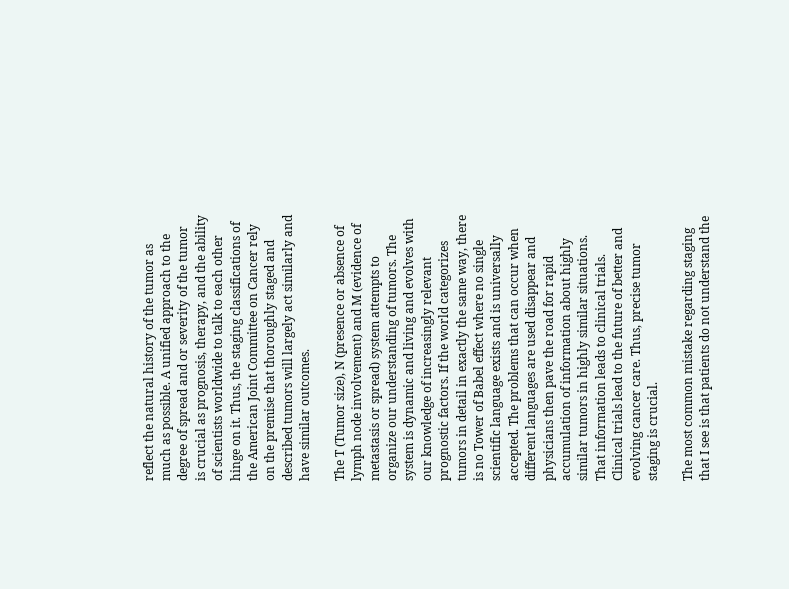reflect the natural history of the tumor as much as possible. A unified approach to the degree of spread and or severity of the tumor is crucial as prognosis, therapy, and the ability of scientists worldwide to talk to each other hinge on it. Thus, the staging classifications of the American Joint Committee on Cancer rely on the premise that thoroughly staged and described tumors will largely act similarly and have similar outcomes.

The T (Tumor size), N (presence or absence of lymph node involvement) and M (evidence of metastasis or spread) system attempts to organize our understanding of tumors. The system is dynamic and living and evolves with our knowledge of increasingly relevant prognostic factors. If the world categorizes tumors in detail in exactly the same way, there is no Tower of Babel effect where no single scientific language exists and is universally accepted. The problems that can occur when different languages are used disappear and physicians then pave the road for rapid accumulation of information about highly similar tumors in highly similar situations. That information leads to clinical trials. Clinical trials lead to the future of better and evolving cancer care. Thus, precise tumor staging is crucial.

The most common mistake regarding staging that I see is that patients do not understand the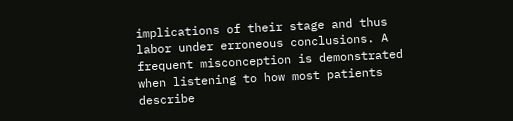implications of their stage and thus labor under erroneous conclusions. A frequent misconception is demonstrated when listening to how most patients describe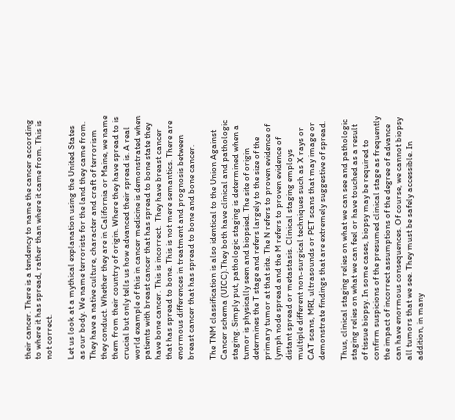their cancer. There is a tendency to name the cancer according to where it has spread, rather than where it came from. This is not correct.

Let us look at a mythical explanation using the United States as our body. We name terrorists for the land they came from. They have a native culture, character and craft of terrorism they conduct. Whether they are in California or Maine, we name them from their country of origin. Where they have spread to is crucial but only tells us how advanced their spread is. A real world example of this in cancer medicine is demonstrated when patients with breast cancer that has spread to bone state they have bone cancer. This is incorrect.  They have breast cancer that has spread to bone. This is not mere semantics. There are enormous differences in treatment and prognosis between breast cancer that has spread to bone and bone cancer.

The TNM classification is also identical to the Union Against Cancer schema (UICC).They both have clinical and pathologic staging. Simply put, pathologic staging is determined when a tumor is physically seen and biopsied. The site of origin determines the T stage and refers largely to the size of the primary tumor at that site. The N refers to proven evidence of lymph node spread and the M refers to proven evidence of distant spread or metastasis. Clinical staging employs multiple different non-surgical techniques such as X rays or CAT scans, MRI, ultrasounds or PET scans that may image or demonstrate findings that are extremely suggestive of spread.

Thus, clinical staging relies on what we can see and pathologic staging relies on what we can feel or have touched as a result of tissue biopsy. In some cases, biopsy may be required to confirm suspicions of the presumed clinical stage as frequently the impact of incorrect assumptions of the degree of advance can have enormous consequences. Of course, we cannot biopsy all tumors that we see. They must be safely accessible. In addition, in many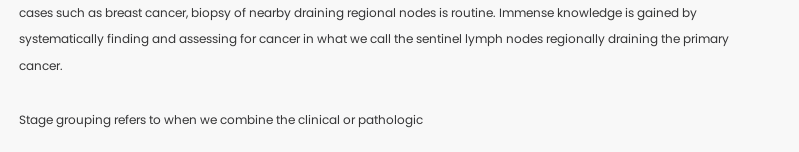cases such as breast cancer, biopsy of nearby draining regional nodes is routine. Immense knowledge is gained by systematically finding and assessing for cancer in what we call the sentinel lymph nodes regionally draining the primary cancer.

Stage grouping refers to when we combine the clinical or pathologic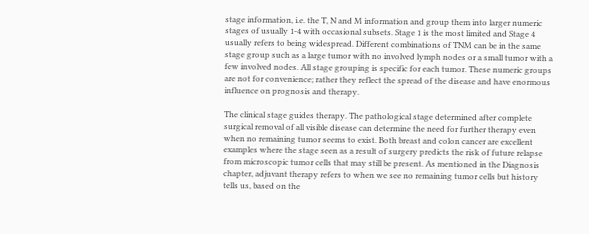stage information, i.e. the T, N and M information and group them into larger numeric stages of usually 1-4 with occasional subsets. Stage 1 is the most limited and Stage 4 usually refers to being widespread. Different combinations of TNM can be in the same stage group such as a large tumor with no involved lymph nodes or a small tumor with a few involved nodes. All stage grouping is specific for each tumor. These numeric groups are not for convenience; rather they reflect the spread of the disease and have enormous influence on prognosis and therapy.

The clinical stage guides therapy. The pathological stage determined after complete surgical removal of all visible disease can determine the need for further therapy even when no remaining tumor seems to exist. Both breast and colon cancer are excellent examples where the stage seen as a result of surgery predicts the risk of future relapse from microscopic tumor cells that may still be present. As mentioned in the Diagnosis chapter, adjuvant therapy refers to when we see no remaining tumor cells but history tells us, based on the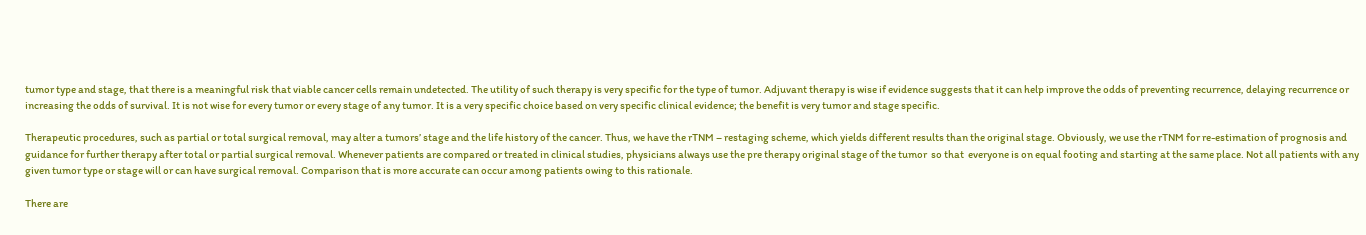tumor type and stage, that there is a meaningful risk that viable cancer cells remain undetected. The utility of such therapy is very specific for the type of tumor. Adjuvant therapy is wise if evidence suggests that it can help improve the odds of preventing recurrence, delaying recurrence or increasing the odds of survival. It is not wise for every tumor or every stage of any tumor. It is a very specific choice based on very specific clinical evidence; the benefit is very tumor and stage specific.

Therapeutic procedures, such as partial or total surgical removal, may alter a tumors’ stage and the life history of the cancer. Thus, we have the rTNM – restaging scheme, which yields different results than the original stage. Obviously, we use the rTNM for re-estimation of prognosis and guidance for further therapy after total or partial surgical removal. Whenever patients are compared or treated in clinical studies, physicians always use the pre therapy original stage of the tumor  so that  everyone is on equal footing and starting at the same place. Not all patients with any given tumor type or stage will or can have surgical removal. Comparison that is more accurate can occur among patients owing to this rationale.

There are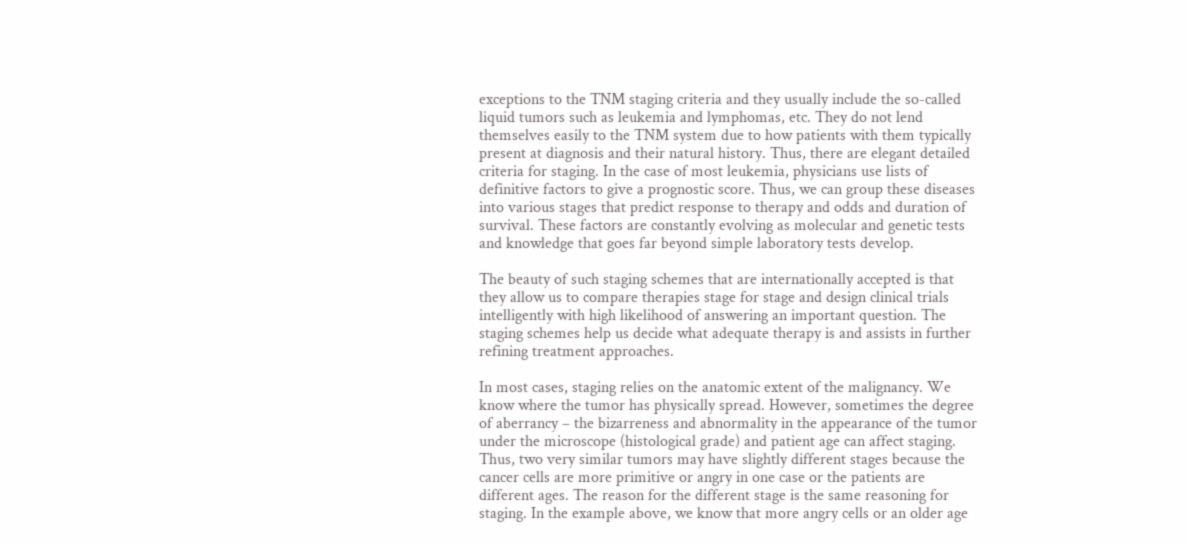exceptions to the TNM staging criteria and they usually include the so-called liquid tumors such as leukemia and lymphomas, etc. They do not lend themselves easily to the TNM system due to how patients with them typically present at diagnosis and their natural history. Thus, there are elegant detailed criteria for staging. In the case of most leukemia, physicians use lists of definitive factors to give a prognostic score. Thus, we can group these diseases into various stages that predict response to therapy and odds and duration of survival. These factors are constantly evolving as molecular and genetic tests and knowledge that goes far beyond simple laboratory tests develop.

The beauty of such staging schemes that are internationally accepted is that they allow us to compare therapies stage for stage and design clinical trials intelligently with high likelihood of answering an important question. The staging schemes help us decide what adequate therapy is and assists in further refining treatment approaches.

In most cases, staging relies on the anatomic extent of the malignancy. We know where the tumor has physically spread. However, sometimes the degree of aberrancy – the bizarreness and abnormality in the appearance of the tumor under the microscope (histological grade) and patient age can affect staging. Thus, two very similar tumors may have slightly different stages because the cancer cells are more primitive or angry in one case or the patients are different ages. The reason for the different stage is the same reasoning for staging. In the example above, we know that more angry cells or an older age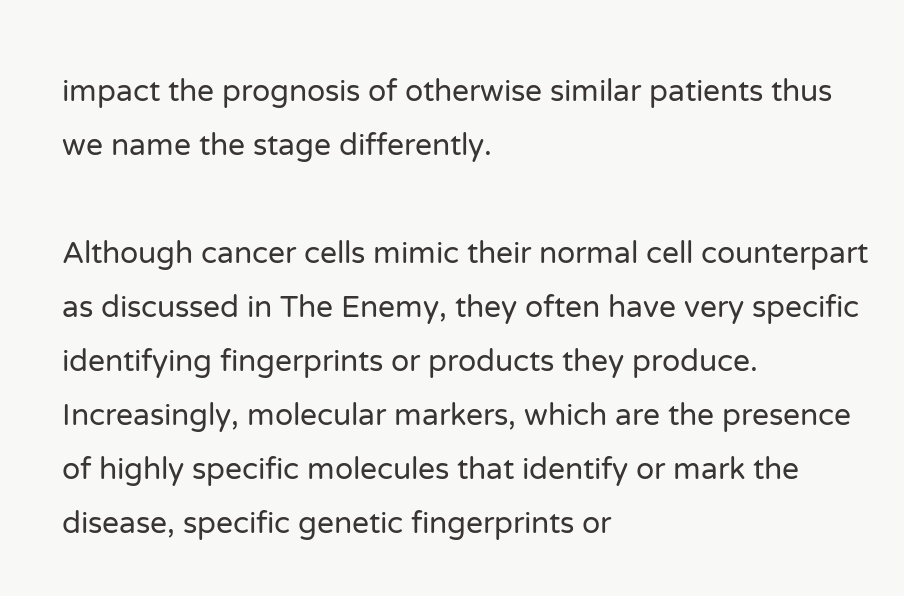impact the prognosis of otherwise similar patients thus we name the stage differently.

Although cancer cells mimic their normal cell counterpart as discussed in The Enemy, they often have very specific identifying fingerprints or products they produce. Increasingly, molecular markers, which are the presence of highly specific molecules that identify or mark the disease, specific genetic fingerprints or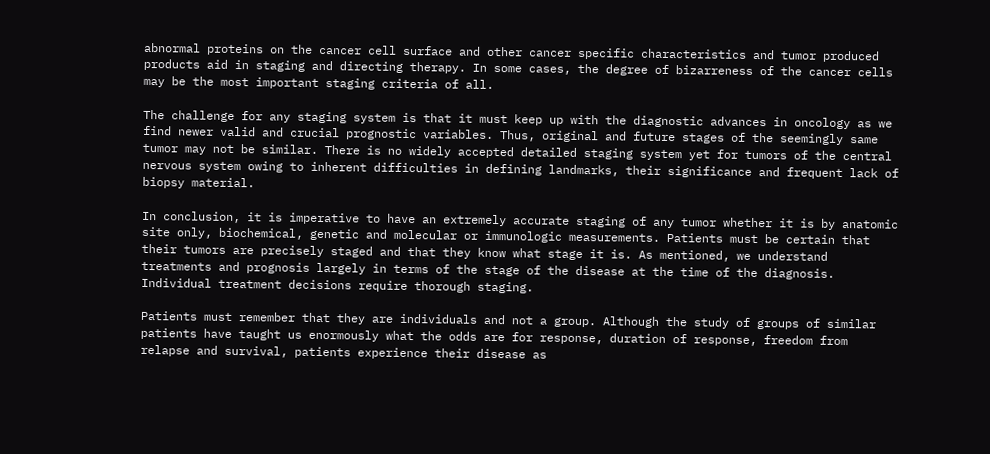abnormal proteins on the cancer cell surface and other cancer specific characteristics and tumor produced products aid in staging and directing therapy. In some cases, the degree of bizarreness of the cancer cells may be the most important staging criteria of all.

The challenge for any staging system is that it must keep up with the diagnostic advances in oncology as we find newer valid and crucial prognostic variables. Thus, original and future stages of the seemingly same tumor may not be similar. There is no widely accepted detailed staging system yet for tumors of the central nervous system owing to inherent difficulties in defining landmarks, their significance and frequent lack of biopsy material.

In conclusion, it is imperative to have an extremely accurate staging of any tumor whether it is by anatomic site only, biochemical, genetic and molecular or immunologic measurements. Patients must be certain that their tumors are precisely staged and that they know what stage it is. As mentioned, we understand treatments and prognosis largely in terms of the stage of the disease at the time of the diagnosis. Individual treatment decisions require thorough staging.

Patients must remember that they are individuals and not a group. Although the study of groups of similar patients have taught us enormously what the odds are for response, duration of response, freedom from relapse and survival, patients experience their disease as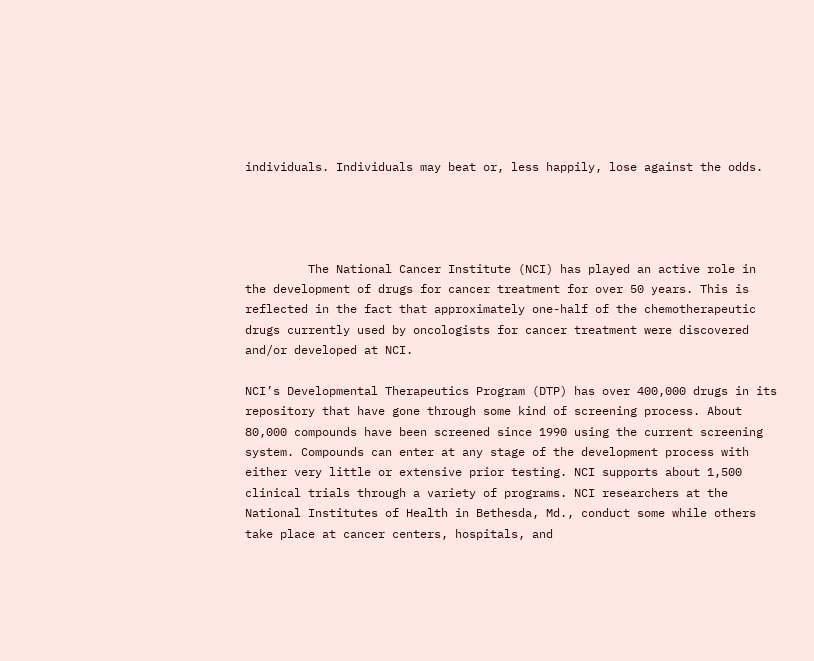individuals. Individuals may beat or, less happily, lose against the odds.




         The National Cancer Institute (NCI) has played an active role in the development of drugs for cancer treatment for over 50 years. This is reflected in the fact that approximately one-half of the chemotherapeutic drugs currently used by oncologists for cancer treatment were discovered and/or developed at NCI.

NCI’s Developmental Therapeutics Program (DTP) has over 400,000 drugs in its repository that have gone through some kind of screening process. About 80,000 compounds have been screened since 1990 using the current screening system. Compounds can enter at any stage of the development process with either very little or extensive prior testing. NCI supports about 1,500 clinical trials through a variety of programs. NCI researchers at the National Institutes of Health in Bethesda, Md., conduct some while others take place at cancer centers, hospitals, and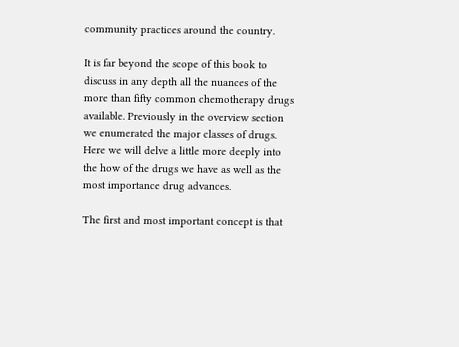community practices around the country.

It is far beyond the scope of this book to discuss in any depth all the nuances of the more than fifty common chemotherapy drugs available. Previously in the overview section we enumerated the major classes of drugs. Here we will delve a little more deeply into the how of the drugs we have as well as the most importance drug advances.

The first and most important concept is that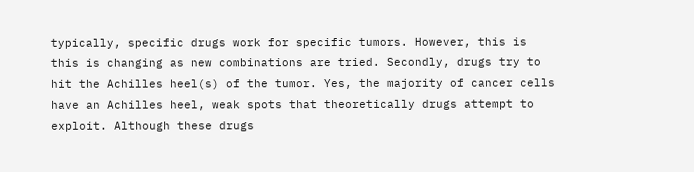typically, specific drugs work for specific tumors. However, this is this is changing as new combinations are tried. Secondly, drugs try to hit the Achilles heel(s) of the tumor. Yes, the majority of cancer cells have an Achilles heel, weak spots that theoretically drugs attempt to exploit. Although these drugs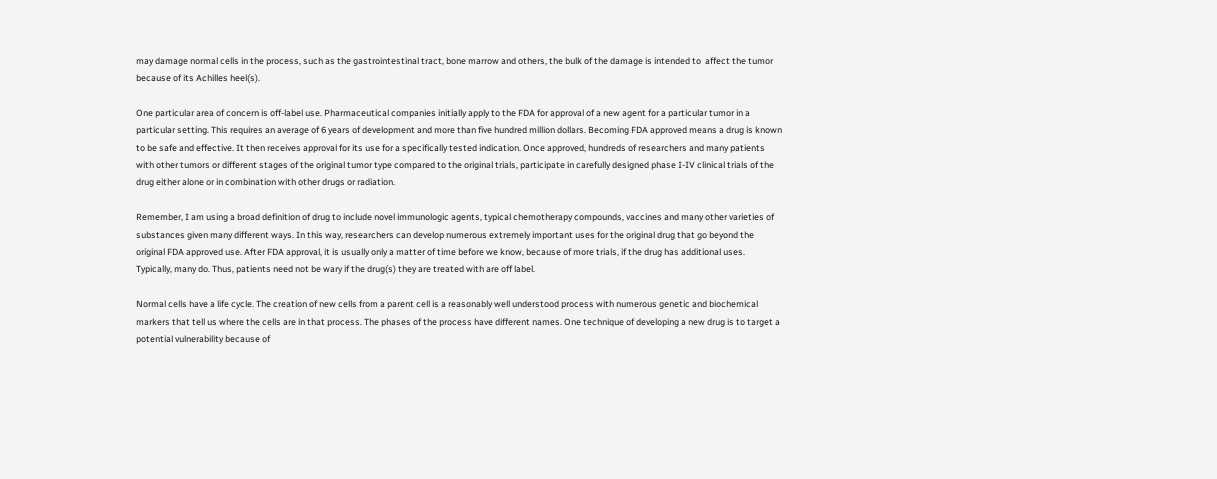may damage normal cells in the process, such as the gastrointestinal tract, bone marrow and others, the bulk of the damage is intended to  affect the tumor because of its Achilles heel(s).

One particular area of concern is off-label use. Pharmaceutical companies initially apply to the FDA for approval of a new agent for a particular tumor in a particular setting. This requires an average of 6 years of development and more than five hundred million dollars. Becoming FDA approved means a drug is known to be safe and effective. It then receives approval for its use for a specifically tested indication. Once approved, hundreds of researchers and many patients with other tumors or different stages of the original tumor type compared to the original trials, participate in carefully designed phase I-IV clinical trials of the drug either alone or in combination with other drugs or radiation.

Remember, I am using a broad definition of drug to include novel immunologic agents, typical chemotherapy compounds, vaccines and many other varieties of substances given many different ways. In this way, researchers can develop numerous extremely important uses for the original drug that go beyond the original FDA approved use. After FDA approval, it is usually only a matter of time before we know, because of more trials, if the drug has additional uses. Typically, many do. Thus, patients need not be wary if the drug(s) they are treated with are off label.

Normal cells have a life cycle. The creation of new cells from a parent cell is a reasonably well understood process with numerous genetic and biochemical markers that tell us where the cells are in that process. The phases of the process have different names. One technique of developing a new drug is to target a potential vulnerability because of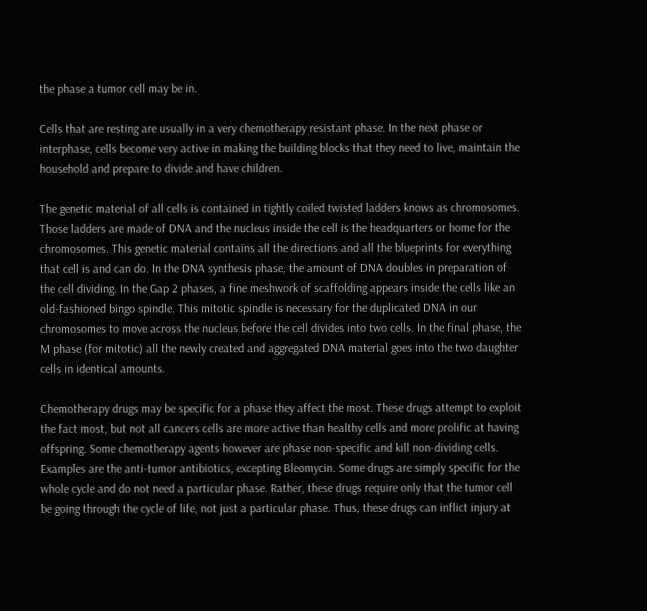the phase a tumor cell may be in.

Cells that are resting are usually in a very chemotherapy resistant phase. In the next phase or interphase, cells become very active in making the building blocks that they need to live, maintain the household and prepare to divide and have children.

The genetic material of all cells is contained in tightly coiled twisted ladders knows as chromosomes. Those ladders are made of DNA and the nucleus inside the cell is the headquarters or home for the chromosomes. This genetic material contains all the directions and all the blueprints for everything that cell is and can do. In the DNA synthesis phase, the amount of DNA doubles in preparation of the cell dividing. In the Gap 2 phases, a fine meshwork of scaffolding appears inside the cells like an old-fashioned bingo spindle. This mitotic spindle is necessary for the duplicated DNA in our chromosomes to move across the nucleus before the cell divides into two cells. In the final phase, the M phase (for mitotic) all the newly created and aggregated DNA material goes into the two daughter cells in identical amounts.

Chemotherapy drugs may be specific for a phase they affect the most. These drugs attempt to exploit the fact most, but not all cancers cells are more active than healthy cells and more prolific at having offspring. Some chemotherapy agents however are phase non-specific and kill non-dividing cells. Examples are the anti-tumor antibiotics, excepting Bleomycin. Some drugs are simply specific for the whole cycle and do not need a particular phase. Rather, these drugs require only that the tumor cell be going through the cycle of life, not just a particular phase. Thus, these drugs can inflict injury at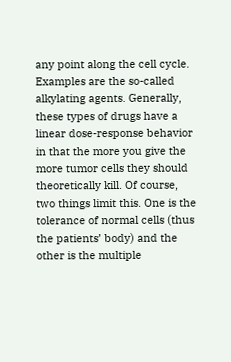any point along the cell cycle. Examples are the so-called alkylating agents. Generally, these types of drugs have a linear dose-response behavior in that the more you give the more tumor cells they should theoretically kill. Of course, two things limit this. One is the tolerance of normal cells (thus the patients’ body) and the other is the multiple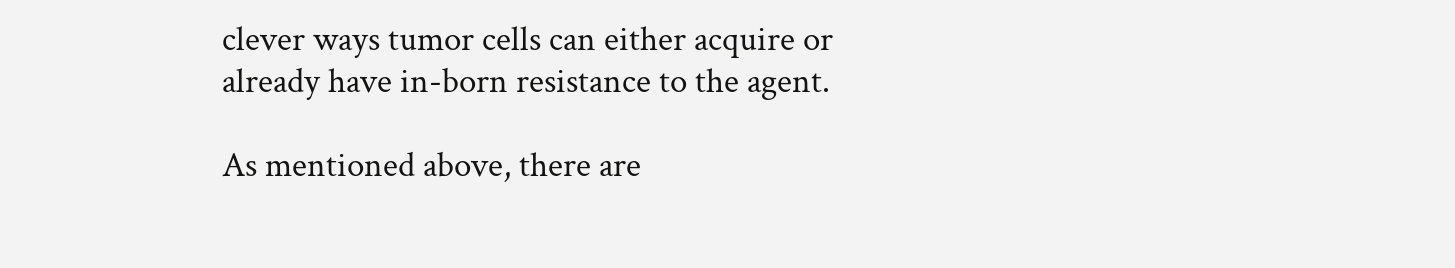clever ways tumor cells can either acquire or already have in-born resistance to the agent.

As mentioned above, there are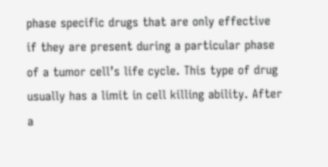phase specific drugs that are only effective if they are present during a particular phase of a tumor cell’s life cycle. This type of drug usually has a limit in cell killing ability. After a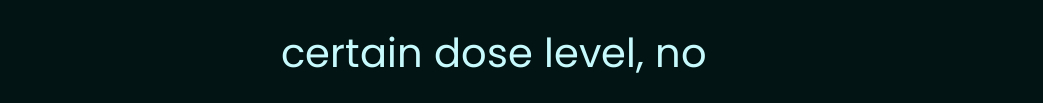certain dose level, no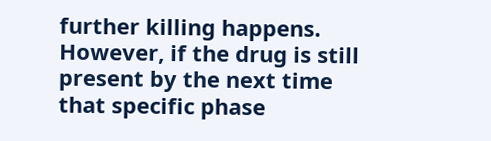further killing happens. However, if the drug is still present by the next time that specific phase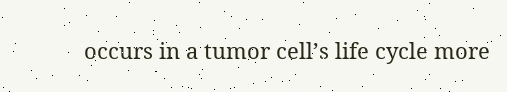occurs in a tumor cell’s life cycle more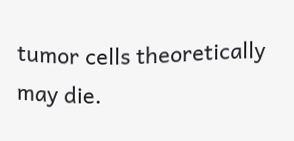tumor cells theoretically may die.